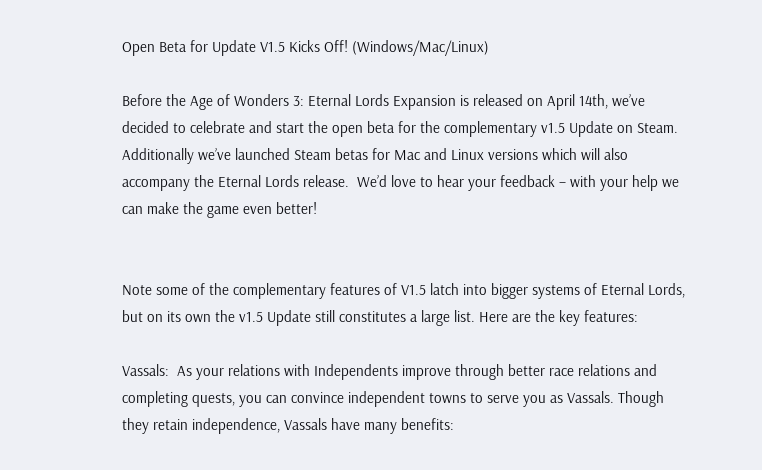Open Beta for Update V1.5 Kicks Off! (Windows/Mac/Linux)

Before the Age of Wonders 3: Eternal Lords Expansion is released on April 14th, we’ve decided to celebrate and start the open beta for the complementary v1.5 Update on Steam.  Additionally we’ve launched Steam betas for Mac and Linux versions which will also accompany the Eternal Lords release.  We’d love to hear your feedback – with your help we can make the game even better!


Note some of the complementary features of V1.5 latch into bigger systems of Eternal Lords, but on its own the v1.5 Update still constitutes a large list. Here are the key features:

Vassals:  As your relations with Independents improve through better race relations and completing quests, you can convince independent towns to serve you as Vassals. Though they retain independence, Vassals have many benefits: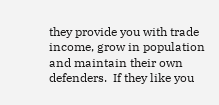they provide you with trade income, grow in population and maintain their own defenders.  If they like you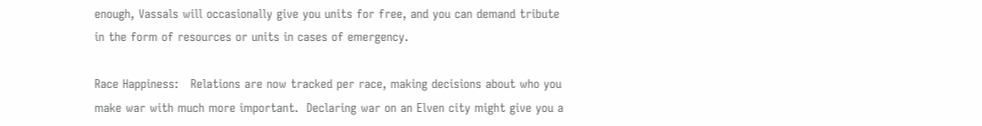enough, Vassals will occasionally give you units for free, and you can demand tribute in the form of resources or units in cases of emergency.

Race Happiness:   Relations are now tracked per race, making decisions about who you make war with much more important.  Declaring war on an Elven city might give you a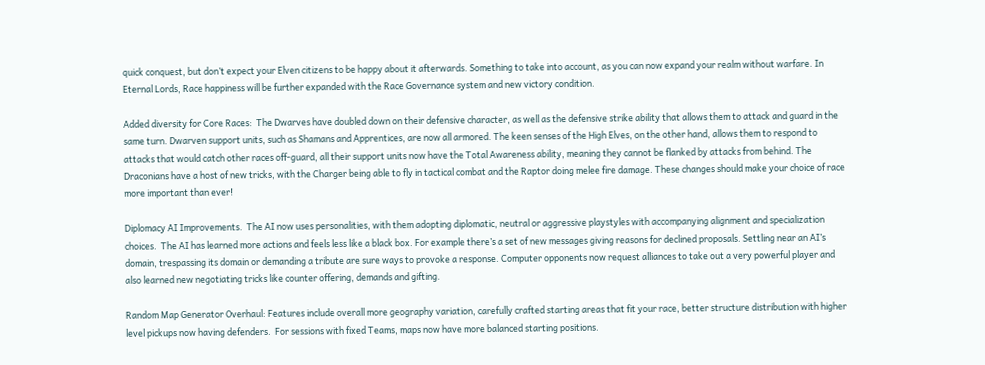quick conquest, but don’t expect your Elven citizens to be happy about it afterwards. Something to take into account, as you can now expand your realm without warfare. In Eternal Lords, Race happiness will be further expanded with the Race Governance system and new victory condition.

Added diversity for Core Races:  The Dwarves have doubled down on their defensive character, as well as the defensive strike ability that allows them to attack and guard in the same turn. Dwarven support units, such as Shamans and Apprentices, are now all armored. The keen senses of the High Elves, on the other hand, allows them to respond to attacks that would catch other races off-guard, all their support units now have the Total Awareness ability, meaning they cannot be flanked by attacks from behind. The Draconians have a host of new tricks, with the Charger being able to fly in tactical combat and the Raptor doing melee fire damage. These changes should make your choice of race more important than ever!

Diplomacy AI Improvements.  The AI now uses personalities, with them adopting diplomatic, neutral or aggressive playstyles with accompanying alignment and specialization choices.  The AI has learned more actions and feels less like a black box. For example there’s a set of new messages giving reasons for declined proposals. Settling near an AI’s domain, trespassing its domain or demanding a tribute are sure ways to provoke a response. Computer opponents now request alliances to take out a very powerful player and also learned new negotiating tricks like counter offering, demands and gifting.

Random Map Generator Overhaul: Features include overall more geography variation, carefully crafted starting areas that fit your race, better structure distribution with higher level pickups now having defenders.  For sessions with fixed Teams, maps now have more balanced starting positions.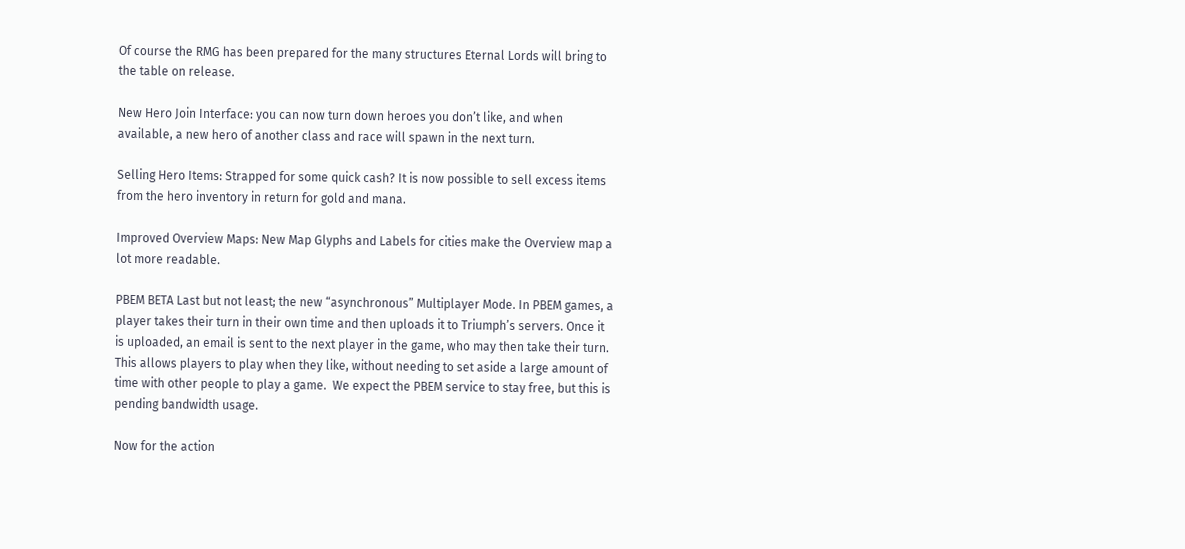Of course the RMG has been prepared for the many structures Eternal Lords will bring to the table on release.

New Hero Join Interface: you can now turn down heroes you don’t like, and when available, a new hero of another class and race will spawn in the next turn.

Selling Hero Items: Strapped for some quick cash? It is now possible to sell excess items from the hero inventory in return for gold and mana.

Improved Overview Maps: New Map Glyphs and Labels for cities make the Overview map a lot more readable.

PBEM BETA Last but not least; the new “asynchronous” Multiplayer Mode. In PBEM games, a player takes their turn in their own time and then uploads it to Triumph’s servers. Once it is uploaded, an email is sent to the next player in the game, who may then take their turn. This allows players to play when they like, without needing to set aside a large amount of time with other people to play a game.  We expect the PBEM service to stay free, but this is pending bandwidth usage.

Now for the action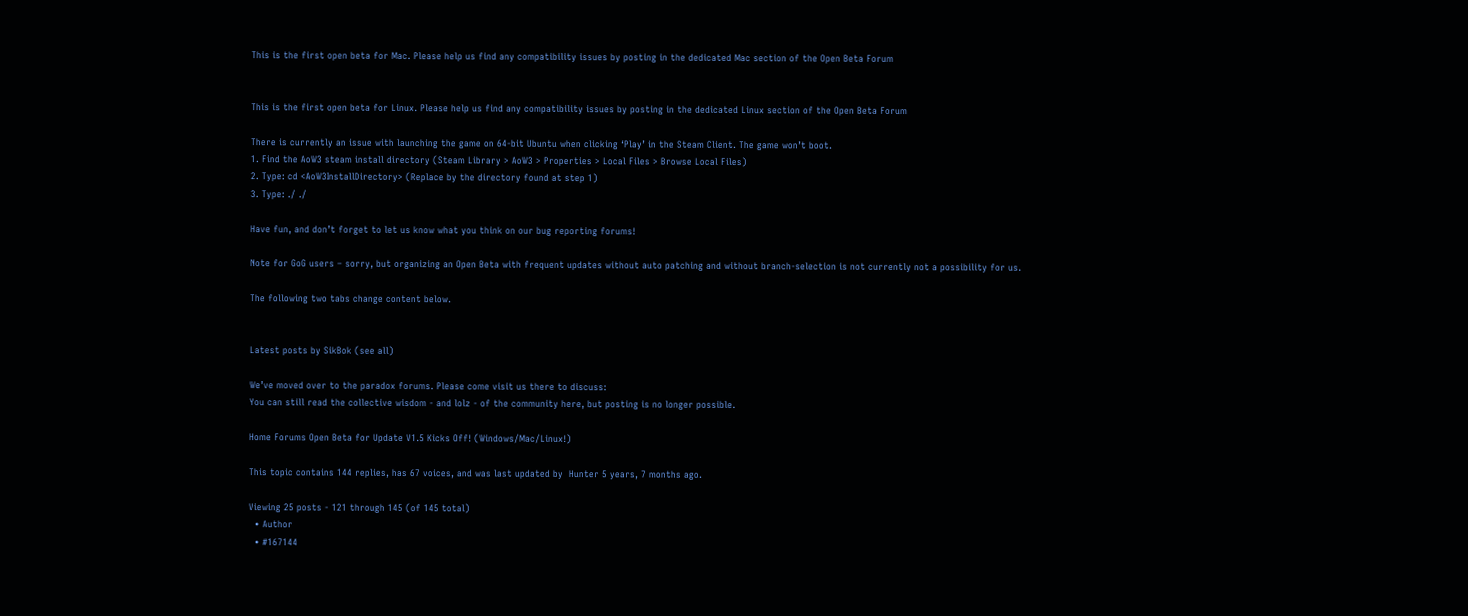This is the first open beta for Mac. Please help us find any compatibility issues by posting in the dedicated Mac section of the Open Beta Forum


This is the first open beta for Linux. Please help us find any compatibility issues by posting in the dedicated Linux section of the Open Beta Forum

There is currently an issue with launching the game on 64-bit Ubuntu when clicking ‘Play’ in the Steam Client. The game won’t boot.
1. Find the AoW3 steam install directory (Steam Library > AoW3 > Properties > Local Files > Browse Local Files)
2. Type: cd <AoW3InstallDirectory> (Replace by the directory found at step 1)
3. Type: ./ ./

Have fun, and don’t forget to let us know what you think on our bug reporting forums!

Note for GoG users – sorry, but organizing an Open Beta with frequent updates without auto patching and without branch-selection is not currently not a possibility for us.

The following two tabs change content below.


Latest posts by SikBok (see all)

We’ve moved over to the paradox forums. Please come visit us there to discuss:
You can still read the collective wisdom - and lolz - of the community here, but posting is no longer possible.

Home Forums Open Beta for Update V1.5 Kicks Off! (Windows/Mac/Linux!)

This topic contains 144 replies, has 67 voices, and was last updated by  Hunter 5 years, 7 months ago.

Viewing 25 posts - 121 through 145 (of 145 total)
  • Author
  • #167144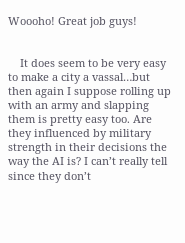Woooho! Great job guys!


    It does seem to be very easy to make a city a vassal…but then again I suppose rolling up with an army and slapping them is pretty easy too. Are they influenced by military strength in their decisions the way the AI is? I can’t really tell since they don’t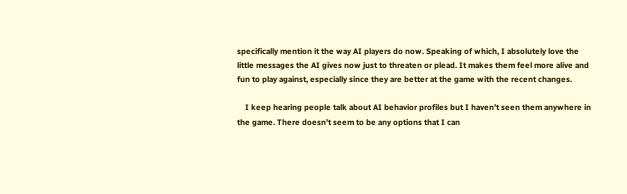specifically mention it the way AI players do now. Speaking of which, I absolutely love the little messages the AI gives now just to threaten or plead. It makes them feel more alive and fun to play against, especially since they are better at the game with the recent changes.

    I keep hearing people talk about AI behavior profiles but I haven’t seen them anywhere in the game. There doesn’t seem to be any options that I can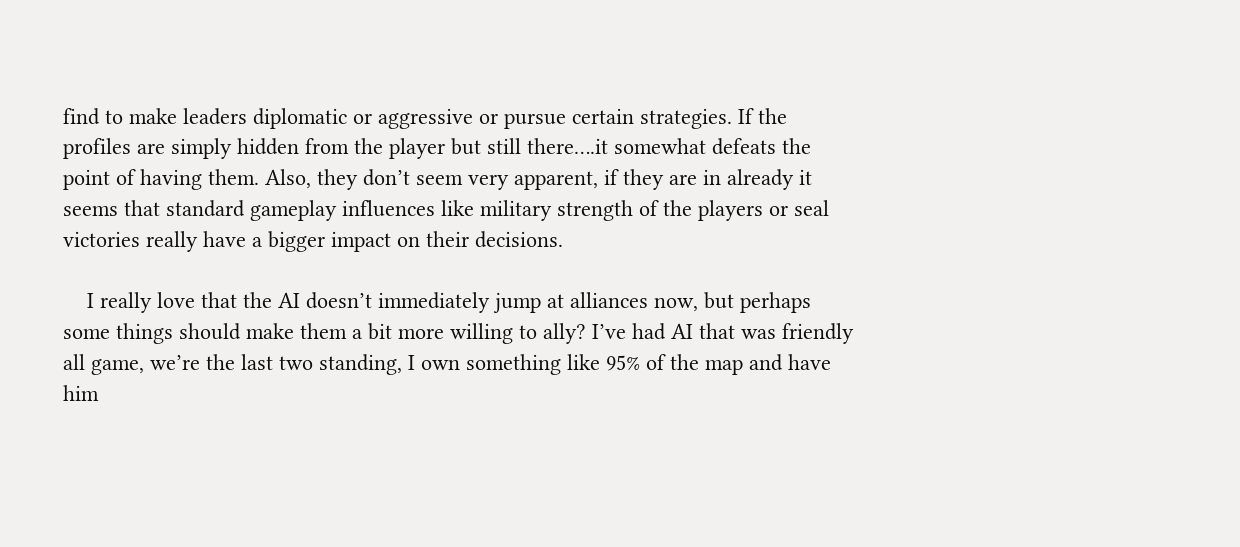find to make leaders diplomatic or aggressive or pursue certain strategies. If the profiles are simply hidden from the player but still there….it somewhat defeats the point of having them. Also, they don’t seem very apparent, if they are in already it seems that standard gameplay influences like military strength of the players or seal victories really have a bigger impact on their decisions.

    I really love that the AI doesn’t immediately jump at alliances now, but perhaps some things should make them a bit more willing to ally? I’ve had AI that was friendly all game, we’re the last two standing, I own something like 95% of the map and have him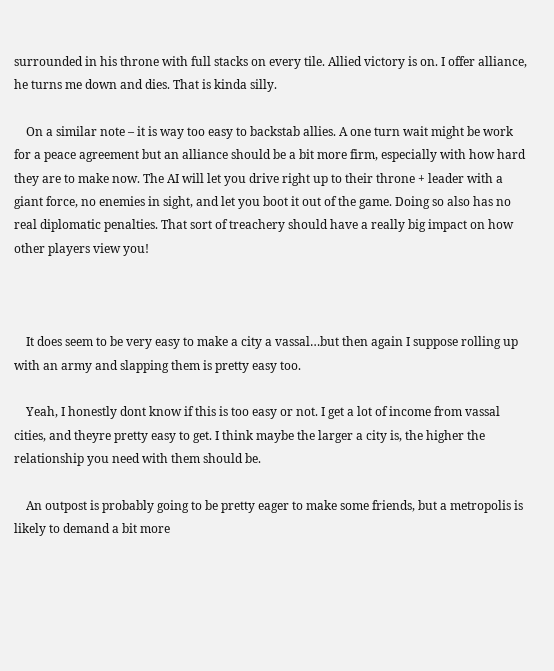surrounded in his throne with full stacks on every tile. Allied victory is on. I offer alliance, he turns me down and dies. That is kinda silly.

    On a similar note – it is way too easy to backstab allies. A one turn wait might be work for a peace agreement but an alliance should be a bit more firm, especially with how hard they are to make now. The AI will let you drive right up to their throne + leader with a giant force, no enemies in sight, and let you boot it out of the game. Doing so also has no real diplomatic penalties. That sort of treachery should have a really big impact on how other players view you!



    It does seem to be very easy to make a city a vassal…but then again I suppose rolling up with an army and slapping them is pretty easy too.

    Yeah, I honestly dont know if this is too easy or not. I get a lot of income from vassal cities, and theyre pretty easy to get. I think maybe the larger a city is, the higher the relationship you need with them should be.

    An outpost is probably going to be pretty eager to make some friends, but a metropolis is likely to demand a bit more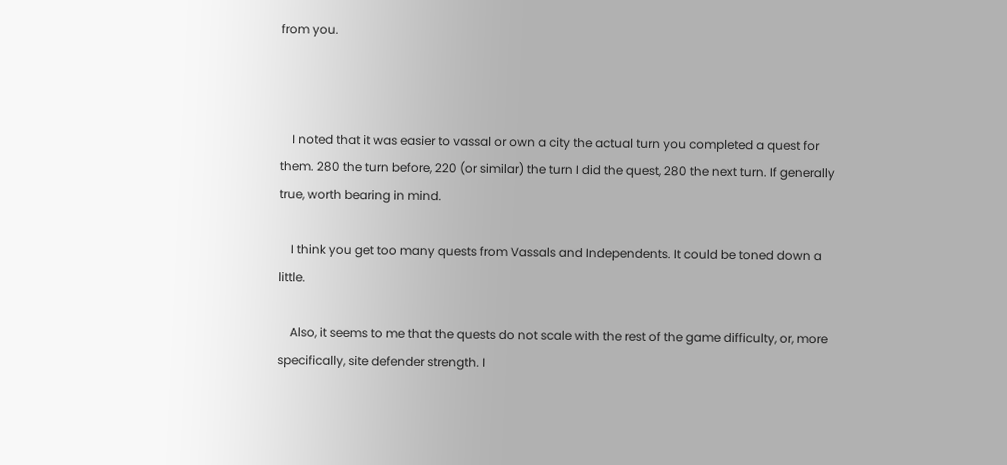from you.



    I noted that it was easier to vassal or own a city the actual turn you completed a quest for them. 280 the turn before, 220 (or similar) the turn I did the quest, 280 the next turn. If generally true, worth bearing in mind.

    I think you get too many quests from Vassals and Independents. It could be toned down a little.

    Also, it seems to me that the quests do not scale with the rest of the game difficulty, or, more specifically, site defender strength. I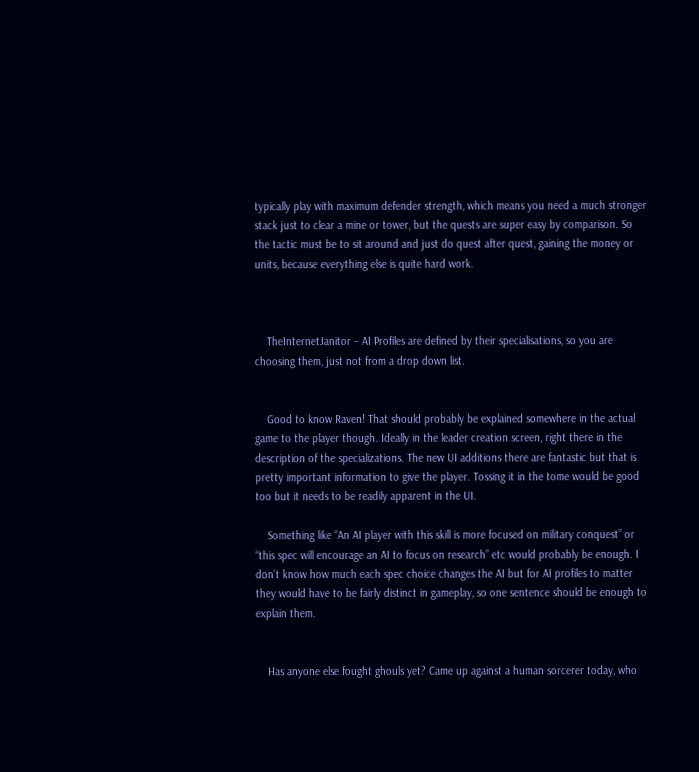typically play with maximum defender strength, which means you need a much stronger stack just to clear a mine or tower, but the quests are super easy by comparison. So the tactic must be to sit around and just do quest after quest, gaining the money or units, because everything else is quite hard work.



    TheInternetJanitor – AI Profiles are defined by their specialisations, so you are choosing them, just not from a drop down list.


    Good to know Raven! That should probably be explained somewhere in the actual game to the player though. Ideally in the leader creation screen, right there in the description of the specializations. The new UI additions there are fantastic but that is pretty important information to give the player. Tossing it in the tome would be good too but it needs to be readily apparent in the UI.

    Something like “An AI player with this skill is more focused on military conquest” or “this spec will encourage an AI to focus on research” etc would probably be enough. I don’t know how much each spec choice changes the AI but for AI profiles to matter they would have to be fairly distinct in gameplay, so one sentence should be enough to explain them.


    Has anyone else fought ghouls yet? Came up against a human sorcerer today, who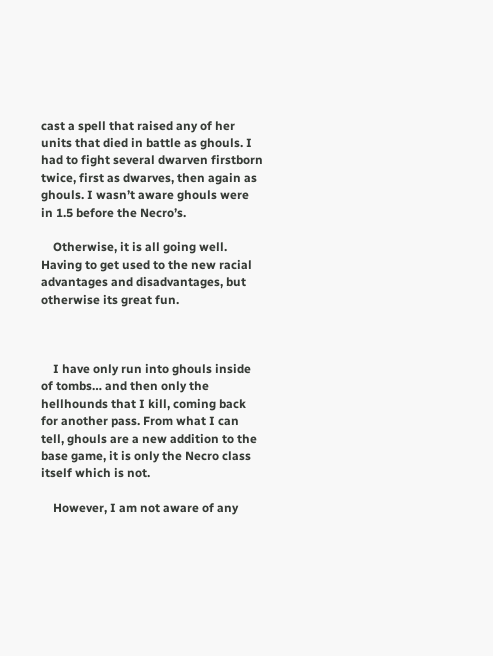cast a spell that raised any of her units that died in battle as ghouls. I had to fight several dwarven firstborn twice, first as dwarves, then again as ghouls. I wasn’t aware ghouls were in 1.5 before the Necro’s.

    Otherwise, it is all going well. Having to get used to the new racial advantages and disadvantages, but otherwise its great fun.



    I have only run into ghouls inside of tombs… and then only the hellhounds that I kill, coming back for another pass. From what I can tell, ghouls are a new addition to the base game, it is only the Necro class itself which is not.

    However, I am not aware of any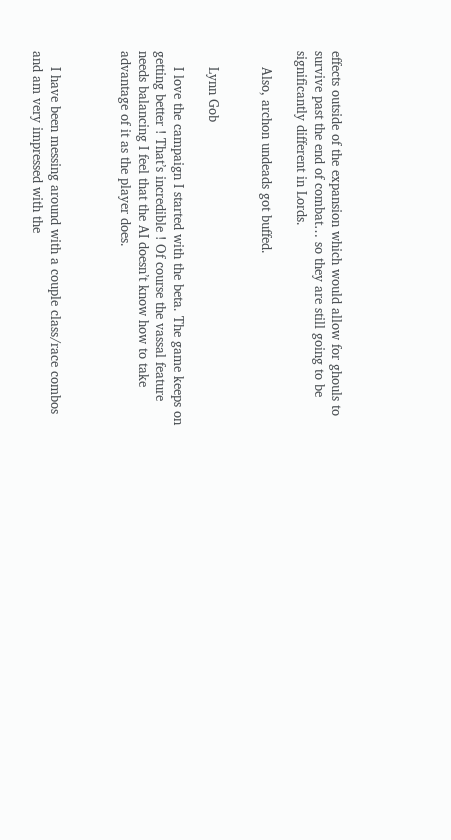effects outside of the expansion which would allow for ghouls to survive past the end of combat… so they are still going to be significantly different in Lords.

    Also, archon undeads got buffed.


    Lynn Gob

    I love the campaign I started with the beta. The game keeps on getting better ! That’s incredible ! Of course the vassal feature needs balancing I feel that the AI doesn’t know how to take advantage of it as the player does.



    I have been messing around with a couple class/race combos and am very impressed with the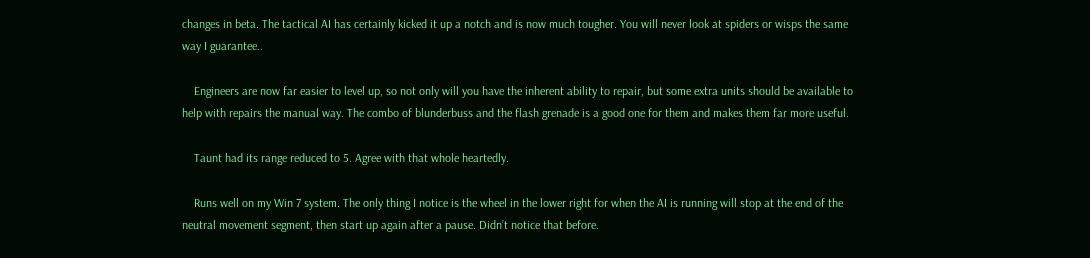changes in beta. The tactical AI has certainly kicked it up a notch and is now much tougher. You will never look at spiders or wisps the same way I guarantee..

    Engineers are now far easier to level up, so not only will you have the inherent ability to repair, but some extra units should be available to help with repairs the manual way. The combo of blunderbuss and the flash grenade is a good one for them and makes them far more useful.

    Taunt had its range reduced to 5. Agree with that whole heartedly.

    Runs well on my Win 7 system. The only thing I notice is the wheel in the lower right for when the AI is running will stop at the end of the neutral movement segment, then start up again after a pause. Didn’t notice that before.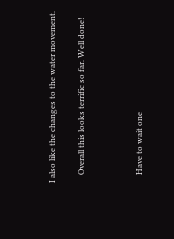I also like the changes to the water movement.

    Overall this looks terrific so far. Well done!



    Have to wait one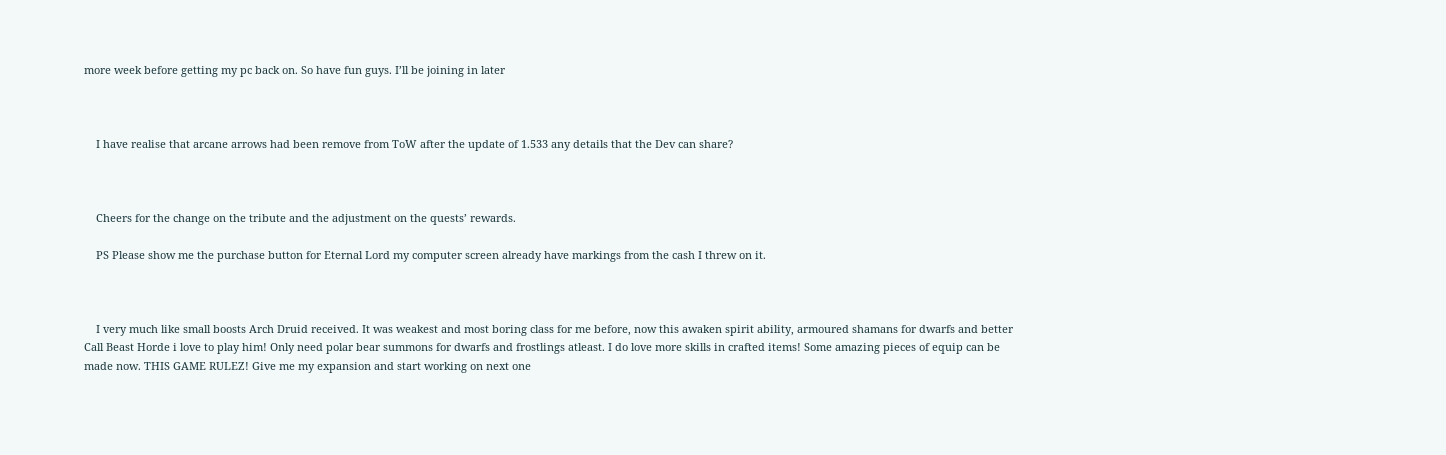more week before getting my pc back on. So have fun guys. I’ll be joining in later



    I have realise that arcane arrows had been remove from ToW after the update of 1.533 any details that the Dev can share?



    Cheers for the change on the tribute and the adjustment on the quests’ rewards.

    PS Please show me the purchase button for Eternal Lord my computer screen already have markings from the cash I threw on it.



    I very much like small boosts Arch Druid received. It was weakest and most boring class for me before, now this awaken spirit ability, armoured shamans for dwarfs and better Call Beast Horde i love to play him! Only need polar bear summons for dwarfs and frostlings atleast. I do love more skills in crafted items! Some amazing pieces of equip can be made now. THIS GAME RULEZ! Give me my expansion and start working on next one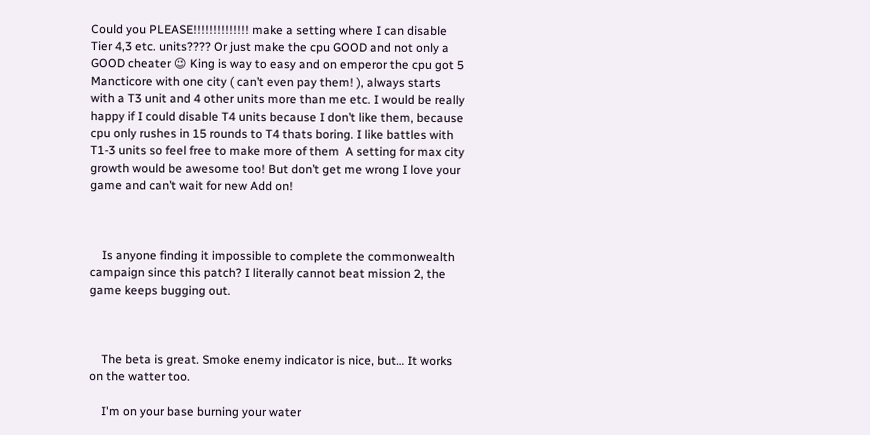Could you PLEASE!!!!!!!!!!!!!! make a setting where I can disable Tier 4,3 etc. units???? Or just make the cpu GOOD and not only a GOOD cheater 😉 King is way to easy and on emperor the cpu got 5 Mancticore with one city ( can’t even pay them! ), always starts with a T3 unit and 4 other units more than me etc. I would be really happy if I could disable T4 units because I don’t like them, because cpu only rushes in 15 rounds to T4 thats boring. I like battles with T1-3 units so feel free to make more of them  A setting for max city growth would be awesome too! But don’t get me wrong I love your game and can’t wait for new Add on!



    Is anyone finding it impossible to complete the commonwealth campaign since this patch? I literally cannot beat mission 2, the game keeps bugging out.



    The beta is great. Smoke enemy indicator is nice, but… It works on the watter too.

    I'm on your base burning your water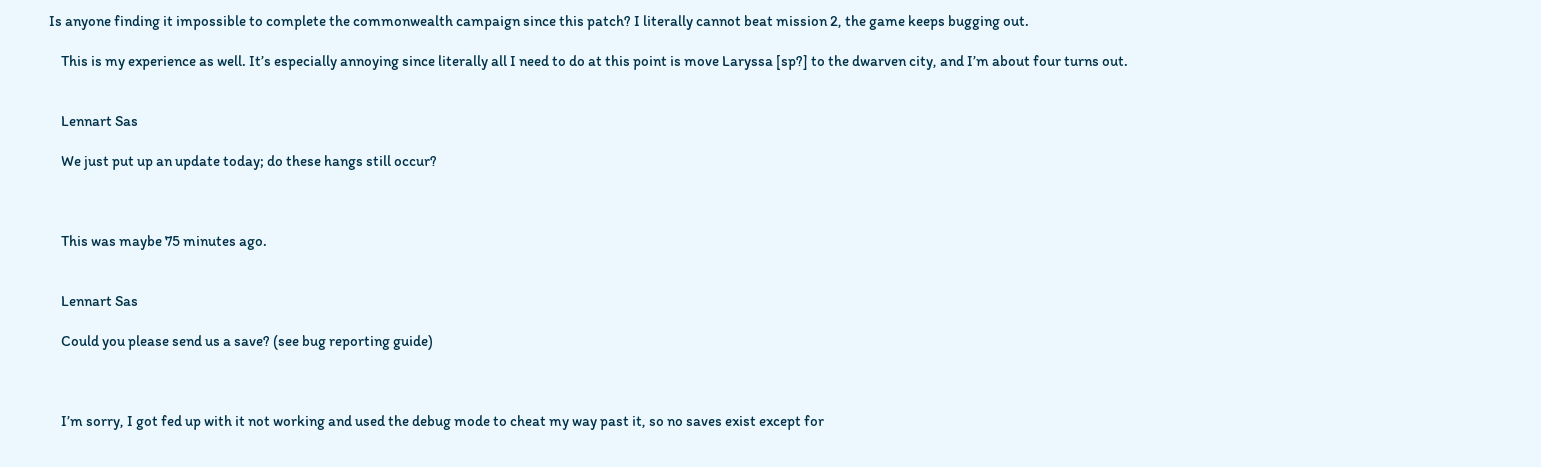Is anyone finding it impossible to complete the commonwealth campaign since this patch? I literally cannot beat mission 2, the game keeps bugging out.

    This is my experience as well. It’s especially annoying since literally all I need to do at this point is move Laryssa [sp?] to the dwarven city, and I’m about four turns out.


    Lennart Sas

    We just put up an update today; do these hangs still occur?



    This was maybe 75 minutes ago.


    Lennart Sas

    Could you please send us a save? (see bug reporting guide)



    I’m sorry, I got fed up with it not working and used the debug mode to cheat my way past it, so no saves exist except for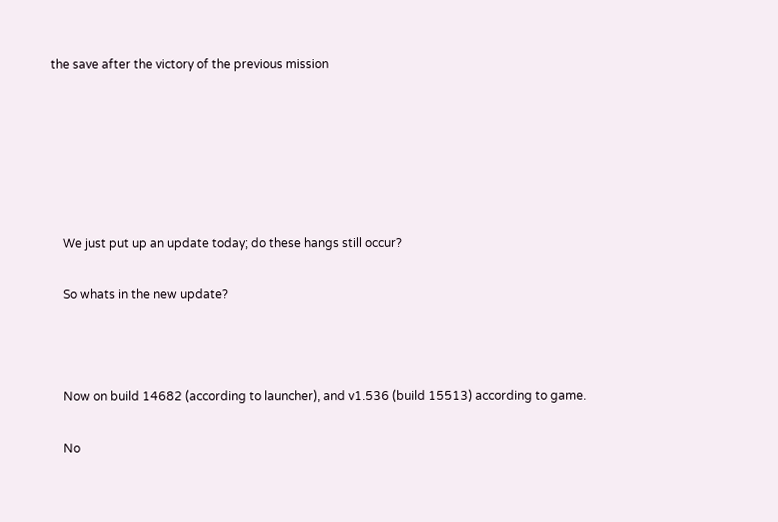the save after the victory of the previous mission






    We just put up an update today; do these hangs still occur?

    So whats in the new update?



    Now on build 14682 (according to launcher), and v1.536 (build 15513) according to game.

    No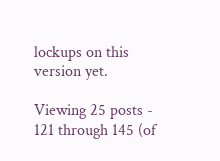lockups on this version yet.

Viewing 25 posts - 121 through 145 (of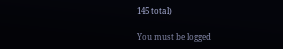145 total)

You must be logged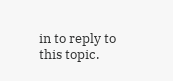in to reply to this topic.